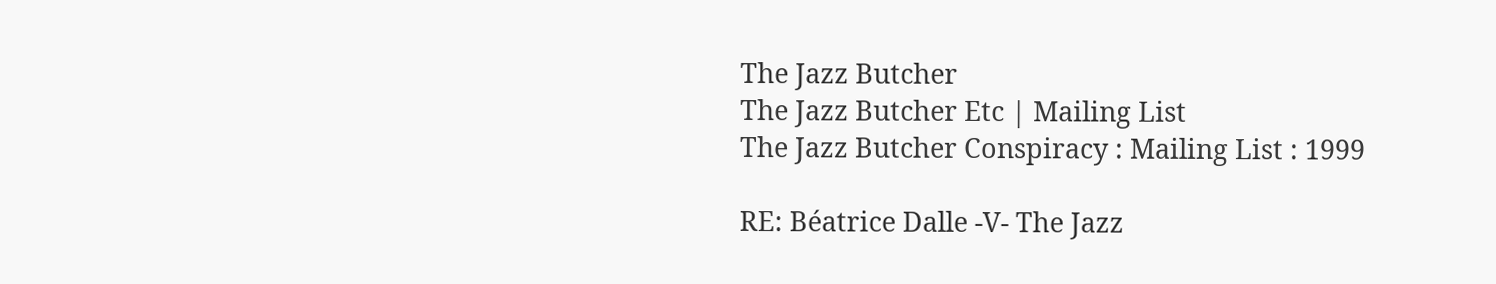The Jazz Butcher
The Jazz Butcher Etc | Mailing List
The Jazz Butcher Conspiracy : Mailing List : 1999

RE: Béatrice Dalle -V- The Jazz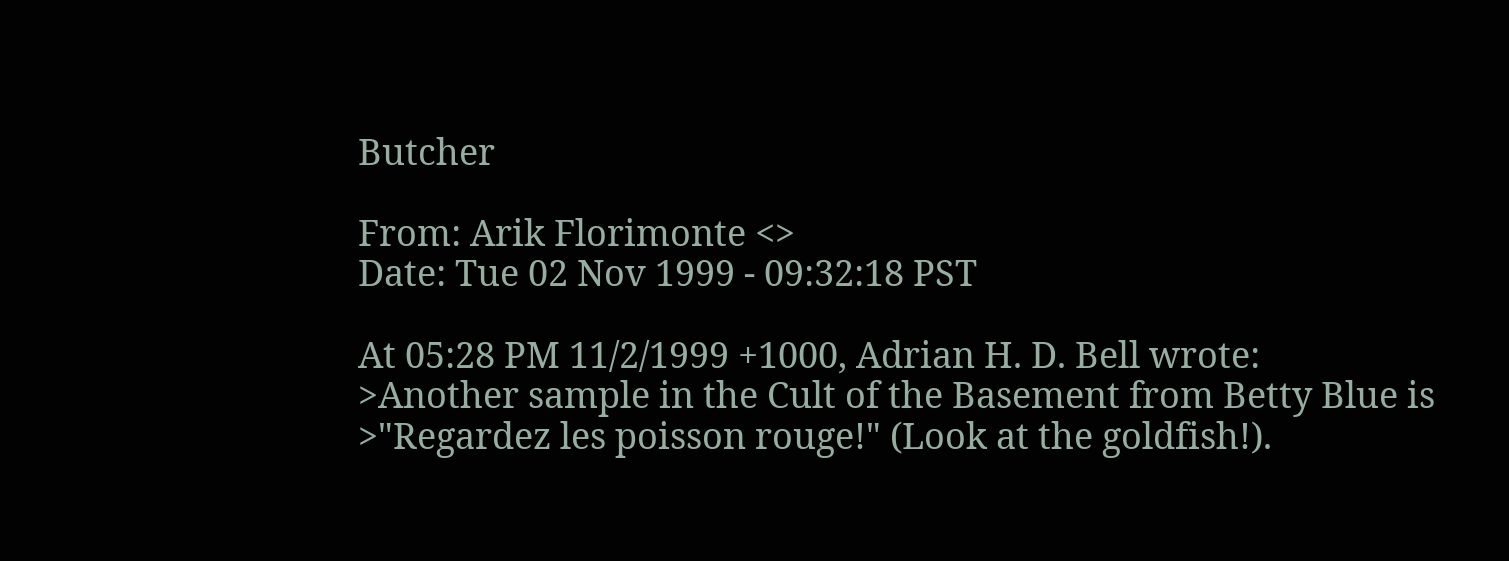Butcher

From: Arik Florimonte <>
Date: Tue 02 Nov 1999 - 09:32:18 PST

At 05:28 PM 11/2/1999 +1000, Adrian H. D. Bell wrote:
>Another sample in the Cult of the Basement from Betty Blue is
>"Regardez les poisson rouge!" (Look at the goldfish!).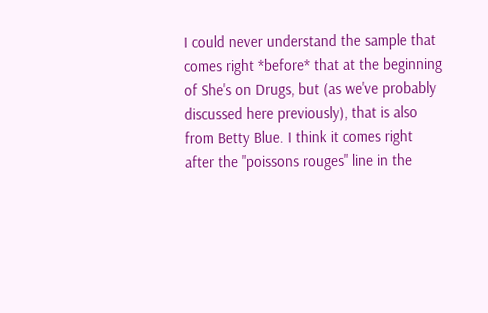I could never understand the sample that comes right *before* that at the beginning of She's on Drugs, but (as we've probably discussed here previously), that is also from Betty Blue. I think it comes right after the "poissons rouges" line in the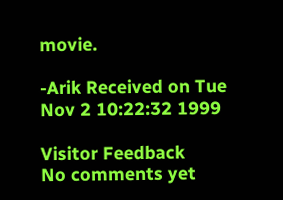movie.

-Arik Received on Tue Nov 2 10:22:32 1999

Visitor Feedback
No comments yet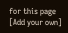for this page [Add your own]